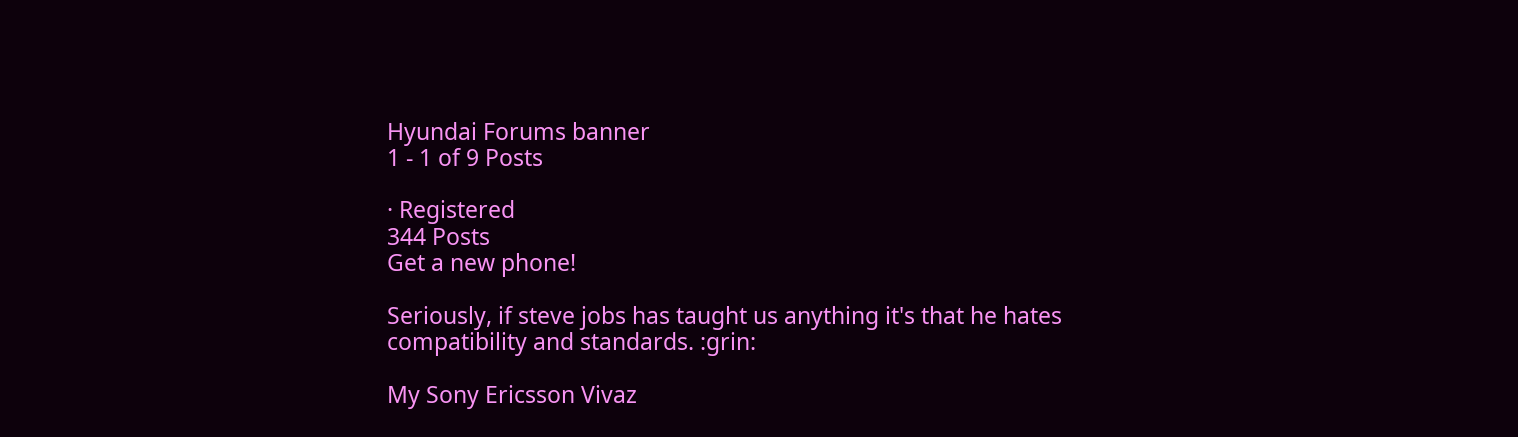Hyundai Forums banner
1 - 1 of 9 Posts

· Registered
344 Posts
Get a new phone!

Seriously, if steve jobs has taught us anything it's that he hates compatibility and standards. :grin:

My Sony Ericsson Vivaz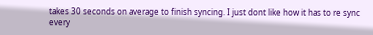takes 30 seconds on average to finish syncing. I just dont like how it has to re sync every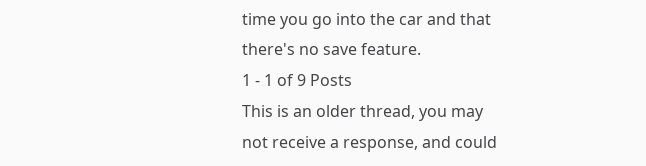time you go into the car and that there's no save feature.
1 - 1 of 9 Posts
This is an older thread, you may not receive a response, and could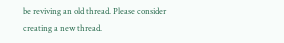be reviving an old thread. Please consider creating a new thread.